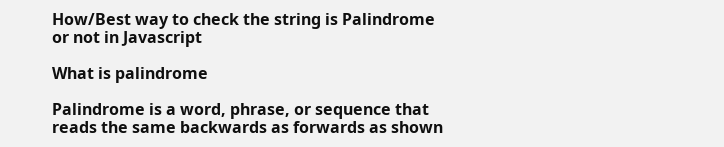How/Best way to check the string is Palindrome or not in Javascript

What is palindrome

Palindrome is a word, phrase, or sequence that reads the same backwards as forwards as shown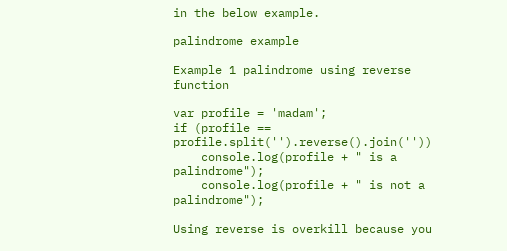in the below example.

palindrome example

Example 1 palindrome using reverse function

var profile = 'madam';
if (profile == profile.split('').reverse().join(''))
    console.log(profile + " is a palindrome");
    console.log(profile + " is not a palindrome");

Using reverse is overkill because you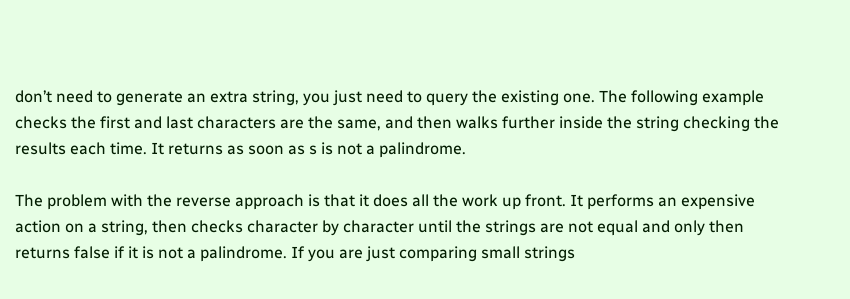don’t need to generate an extra string, you just need to query the existing one. The following example checks the first and last characters are the same, and then walks further inside the string checking the results each time. It returns as soon as s is not a palindrome.

The problem with the reverse approach is that it does all the work up front. It performs an expensive action on a string, then checks character by character until the strings are not equal and only then returns false if it is not a palindrome. If you are just comparing small strings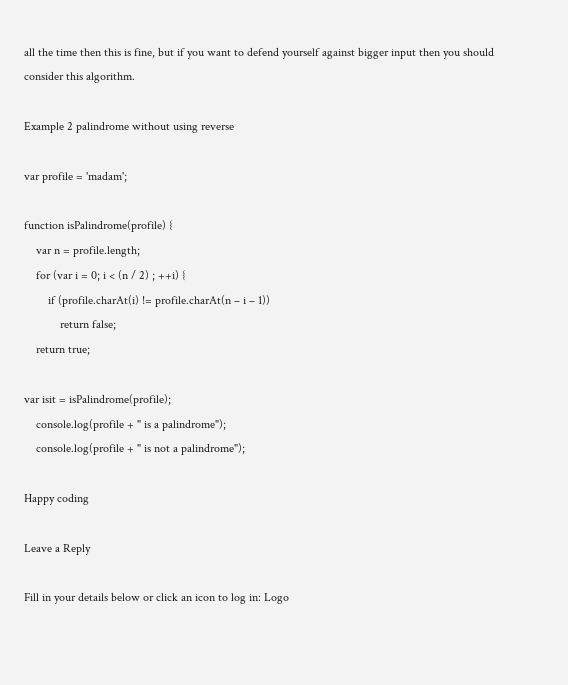all the time then this is fine, but if you want to defend yourself against bigger input then you should consider this algorithm.

Example 2 palindrome without using reverse

var profile = 'madam';

function isPalindrome(profile) {
    var n = profile.length;
    for (var i = 0; i < (n / 2) ; ++i) {
        if (profile.charAt(i) != profile.charAt(n – i – 1))
            return false;
    return true;

var isit = isPalindrome(profile);
    console.log(profile + " is a palindrome");
    console.log(profile + " is not a palindrome");

Happy coding

Leave a Reply

Fill in your details below or click an icon to log in: Logo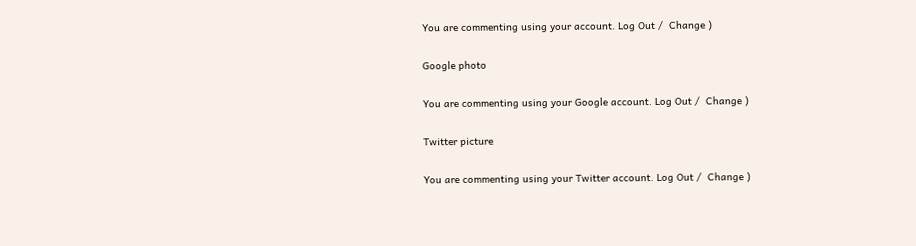You are commenting using your account. Log Out /  Change )

Google photo

You are commenting using your Google account. Log Out /  Change )

Twitter picture

You are commenting using your Twitter account. Log Out /  Change )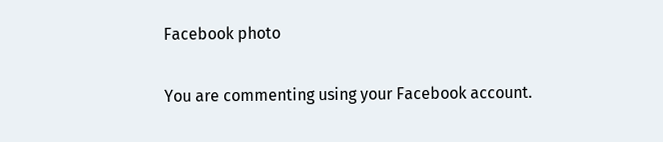Facebook photo

You are commenting using your Facebook account.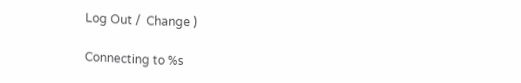Log Out /  Change )

Connecting to %s